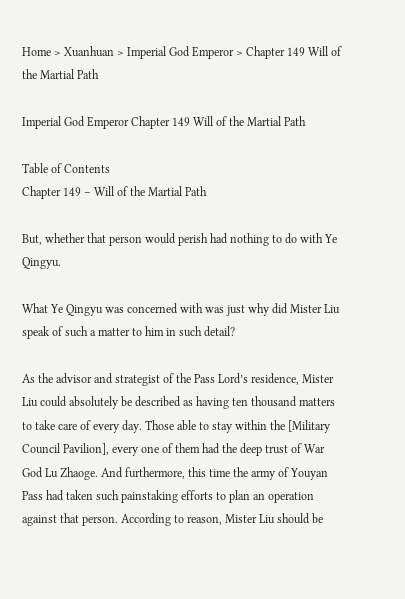Home > Xuanhuan > Imperial God Emperor > Chapter 149 Will of the Martial Path

Imperial God Emperor Chapter 149 Will of the Martial Path

Table of Contents
Chapter 149 – Will of the Martial Path

But, whether that person would perish had nothing to do with Ye Qingyu.

What Ye Qingyu was concerned with was just why did Mister Liu speak of such a matter to him in such detail?

As the advisor and strategist of the Pass Lord’s residence, Mister Liu could absolutely be described as having ten thousand matters to take care of every day. Those able to stay within the [Military Council Pavilion], every one of them had the deep trust of War God Lu Zhaoge. And furthermore, this time the army of Youyan Pass had taken such painstaking efforts to plan an operation against that person. According to reason, Mister Liu should be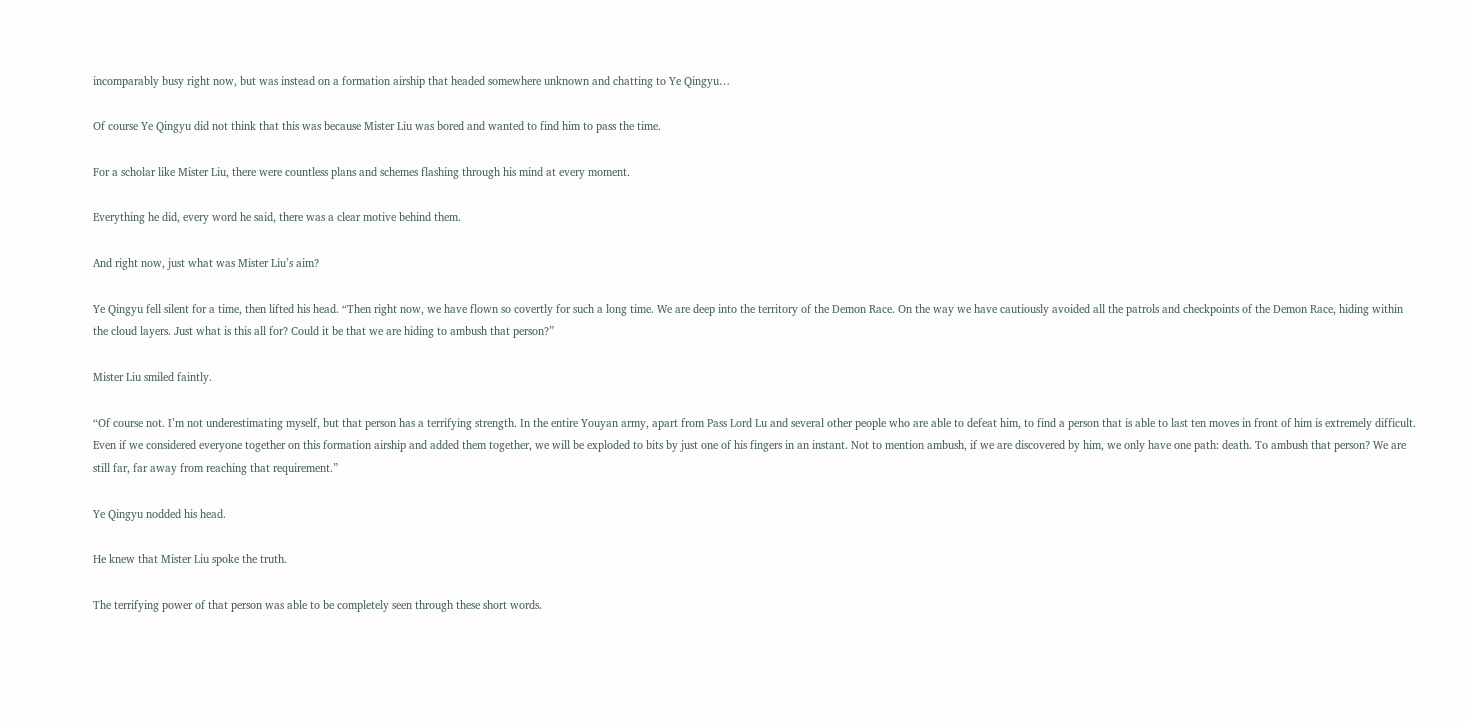incomparably busy right now, but was instead on a formation airship that headed somewhere unknown and chatting to Ye Qingyu…

Of course Ye Qingyu did not think that this was because Mister Liu was bored and wanted to find him to pass the time.

For a scholar like Mister Liu, there were countless plans and schemes flashing through his mind at every moment.

Everything he did, every word he said, there was a clear motive behind them.

And right now, just what was Mister Liu’s aim?

Ye Qingyu fell silent for a time, then lifted his head. “Then right now, we have flown so covertly for such a long time. We are deep into the territory of the Demon Race. On the way we have cautiously avoided all the patrols and checkpoints of the Demon Race, hiding within the cloud layers. Just what is this all for? Could it be that we are hiding to ambush that person?”

Mister Liu smiled faintly.

“Of course not. I’m not underestimating myself, but that person has a terrifying strength. In the entire Youyan army, apart from Pass Lord Lu and several other people who are able to defeat him, to find a person that is able to last ten moves in front of him is extremely difficult. Even if we considered everyone together on this formation airship and added them together, we will be exploded to bits by just one of his fingers in an instant. Not to mention ambush, if we are discovered by him, we only have one path: death. To ambush that person? We are still far, far away from reaching that requirement.”

Ye Qingyu nodded his head.

He knew that Mister Liu spoke the truth.

The terrifying power of that person was able to be completely seen through these short words.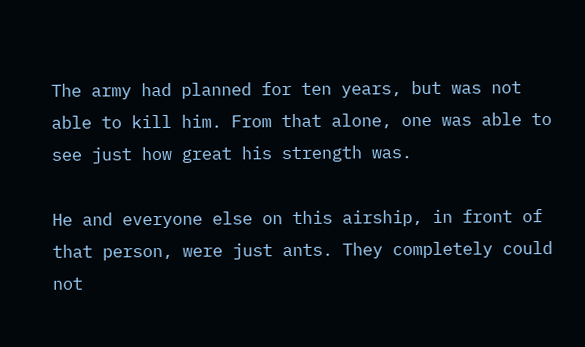The army had planned for ten years, but was not able to kill him. From that alone, one was able to see just how great his strength was.

He and everyone else on this airship, in front of that person, were just ants. They completely could not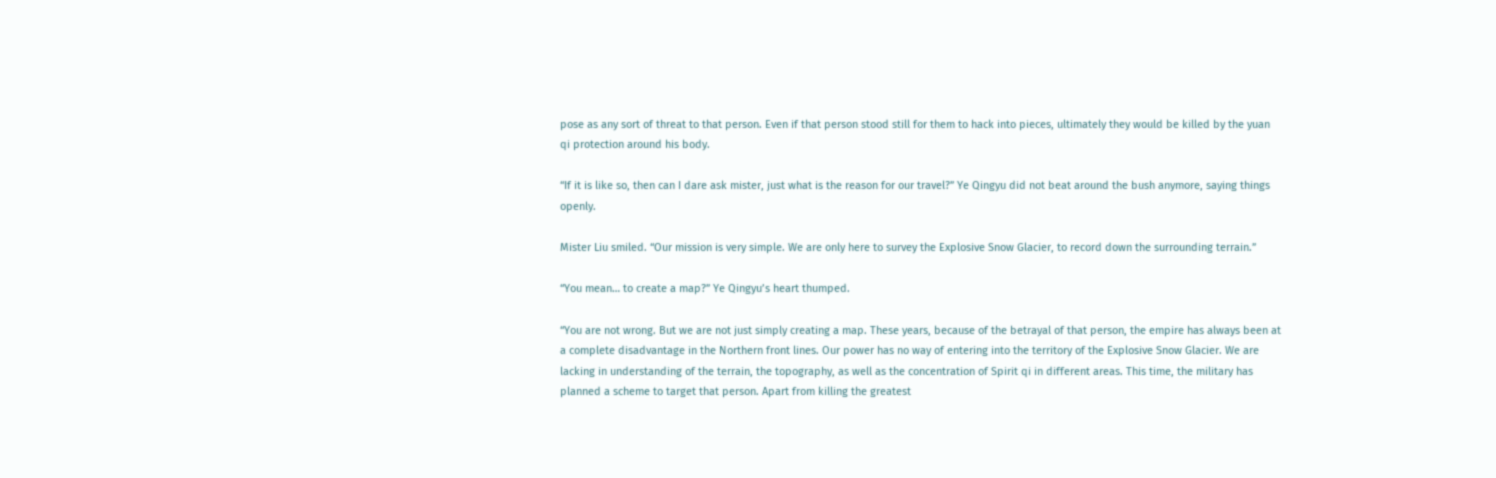pose as any sort of threat to that person. Even if that person stood still for them to hack into pieces, ultimately they would be killed by the yuan qi protection around his body.

“If it is like so, then can I dare ask mister, just what is the reason for our travel?” Ye Qingyu did not beat around the bush anymore, saying things openly.

Mister Liu smiled. “Our mission is very simple. We are only here to survey the Explosive Snow Glacier, to record down the surrounding terrain.”

“You mean… to create a map?” Ye Qingyu’s heart thumped.

“You are not wrong. But we are not just simply creating a map. These years, because of the betrayal of that person, the empire has always been at a complete disadvantage in the Northern front lines. Our power has no way of entering into the territory of the Explosive Snow Glacier. We are lacking in understanding of the terrain, the topography, as well as the concentration of Spirit qi in different areas. This time, the military has planned a scheme to target that person. Apart from killing the greatest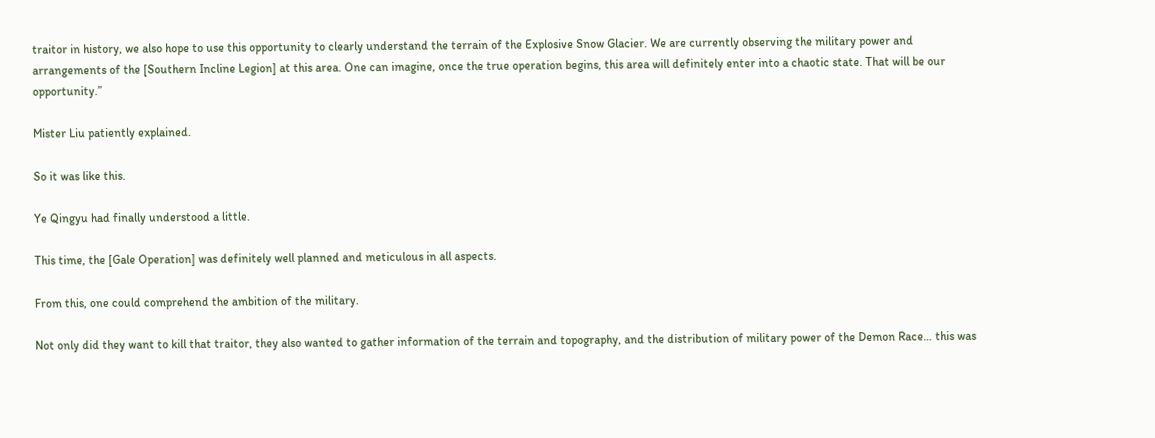traitor in history, we also hope to use this opportunity to clearly understand the terrain of the Explosive Snow Glacier. We are currently observing the military power and arrangements of the [Southern Incline Legion] at this area. One can imagine, once the true operation begins, this area will definitely enter into a chaotic state. That will be our opportunity.”

Mister Liu patiently explained.

So it was like this.

Ye Qingyu had finally understood a little.

This time, the [Gale Operation] was definitely well planned and meticulous in all aspects.

From this, one could comprehend the ambition of the military.

Not only did they want to kill that traitor, they also wanted to gather information of the terrain and topography, and the distribution of military power of the Demon Race… this was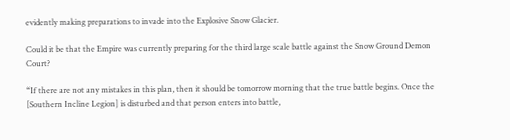evidently making preparations to invade into the Explosive Snow Glacier.

Could it be that the Empire was currently preparing for the third large scale battle against the Snow Ground Demon Court?

“If there are not any mistakes in this plan, then it should be tomorrow morning that the true battle begins. Once the [Southern Incline Legion] is disturbed and that person enters into battle,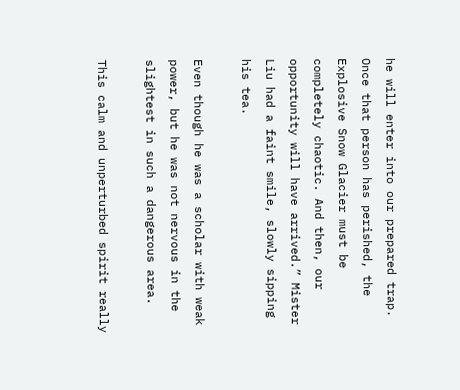he will enter into our prepared trap. Once that person has perished, the Explosive Snow Glacier must be completely chaotic. And then, our opportunity will have arrived.” Mister Liu had a faint smile, slowly sipping his tea.

Even though he was a scholar with weak power, but he was not nervous in the slightest in such a dangerous area.

This calm and unperturbed spirit really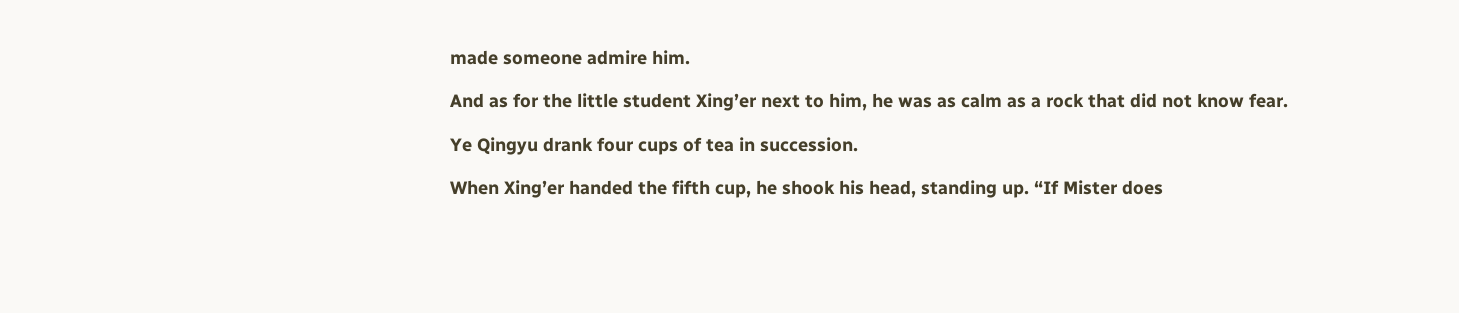made someone admire him.

And as for the little student Xing’er next to him, he was as calm as a rock that did not know fear.

Ye Qingyu drank four cups of tea in succession.

When Xing’er handed the fifth cup, he shook his head, standing up. “If Mister does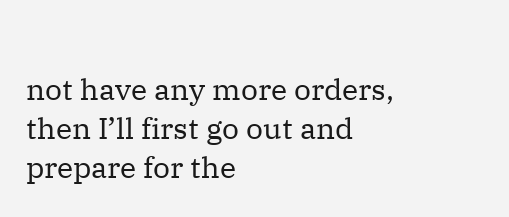not have any more orders, then I’ll first go out and prepare for the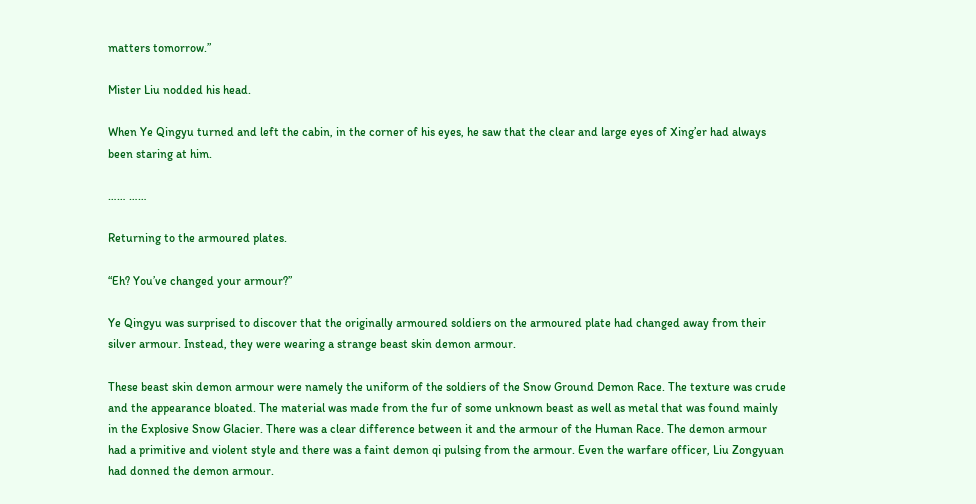matters tomorrow.”

Mister Liu nodded his head.

When Ye Qingyu turned and left the cabin, in the corner of his eyes, he saw that the clear and large eyes of Xing’er had always been staring at him.

…… ……

Returning to the armoured plates.

“Eh? You’ve changed your armour?”

Ye Qingyu was surprised to discover that the originally armoured soldiers on the armoured plate had changed away from their silver armour. Instead, they were wearing a strange beast skin demon armour.

These beast skin demon armour were namely the uniform of the soldiers of the Snow Ground Demon Race. The texture was crude and the appearance bloated. The material was made from the fur of some unknown beast as well as metal that was found mainly in the Explosive Snow Glacier. There was a clear difference between it and the armour of the Human Race. The demon armour had a primitive and violent style and there was a faint demon qi pulsing from the armour. Even the warfare officer, Liu Zongyuan had donned the demon armour.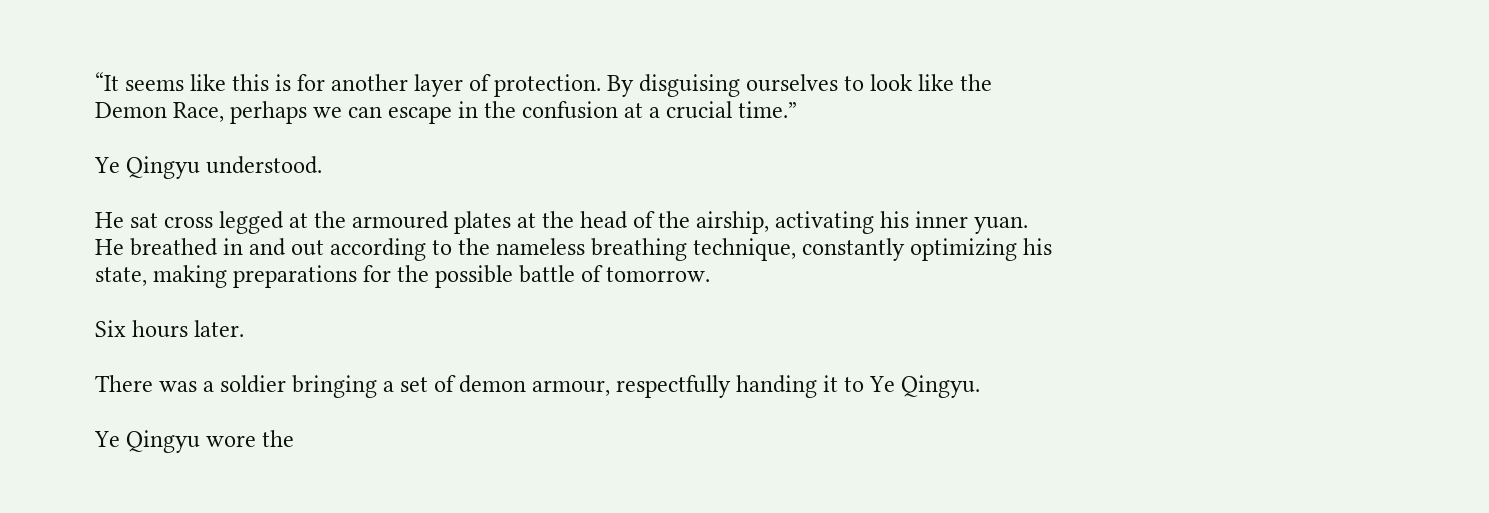“It seems like this is for another layer of protection. By disguising ourselves to look like the Demon Race, perhaps we can escape in the confusion at a crucial time.”

Ye Qingyu understood.

He sat cross legged at the armoured plates at the head of the airship, activating his inner yuan. He breathed in and out according to the nameless breathing technique, constantly optimizing his state, making preparations for the possible battle of tomorrow.

Six hours later.

There was a soldier bringing a set of demon armour, respectfully handing it to Ye Qingyu.

Ye Qingyu wore the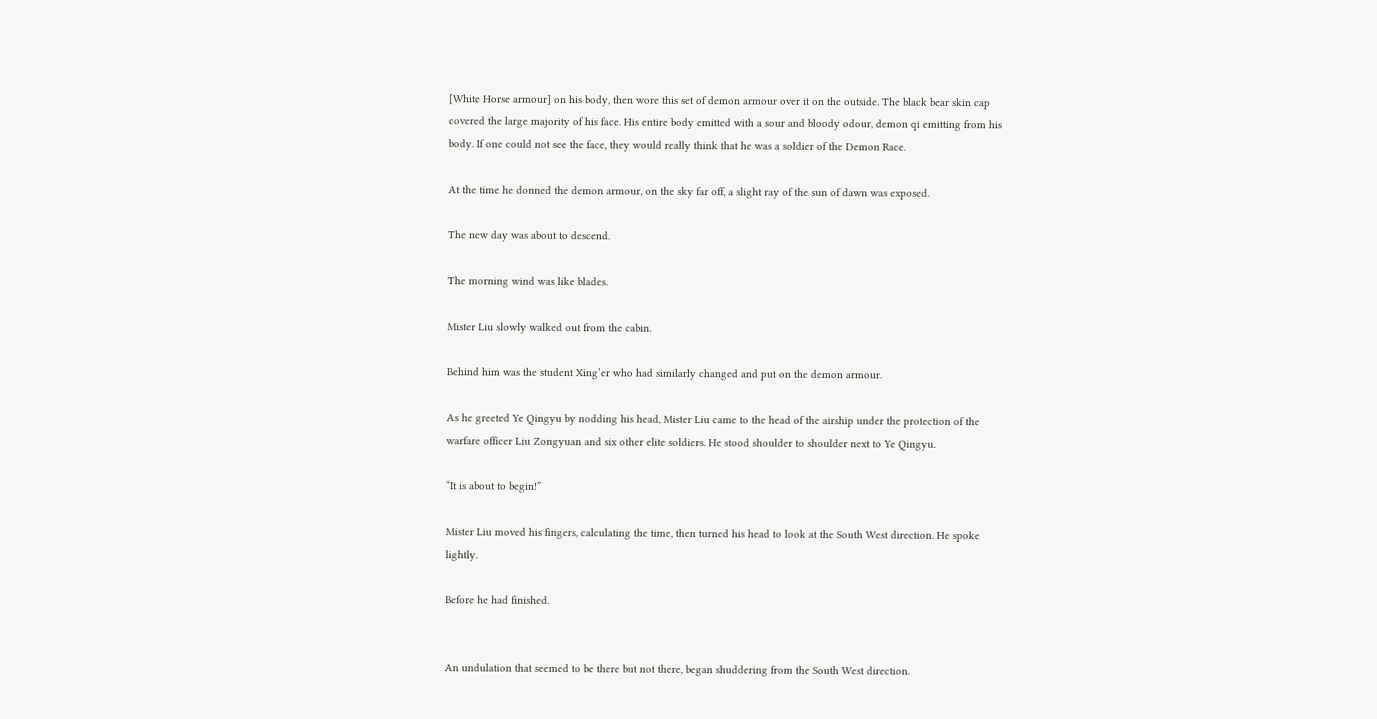[White Horse armour] on his body, then wore this set of demon armour over it on the outside. The black bear skin cap covered the large majority of his face. His entire body emitted with a sour and bloody odour, demon qi emitting from his body. If one could not see the face, they would really think that he was a soldier of the Demon Race.

At the time he donned the demon armour, on the sky far off, a slight ray of the sun of dawn was exposed.

The new day was about to descend.

The morning wind was like blades.

Mister Liu slowly walked out from the cabin.

Behind him was the student Xing’er who had similarly changed and put on the demon armour.

As he greeted Ye Qingyu by nodding his head, Mister Liu came to the head of the airship under the protection of the warfare officer Liu Zongyuan and six other elite soldiers. He stood shoulder to shoulder next to Ye Qingyu.

“It is about to begin!”

Mister Liu moved his fingers, calculating the time, then turned his head to look at the South West direction. He spoke lightly.

Before he had finished.


An undulation that seemed to be there but not there, began shuddering from the South West direction.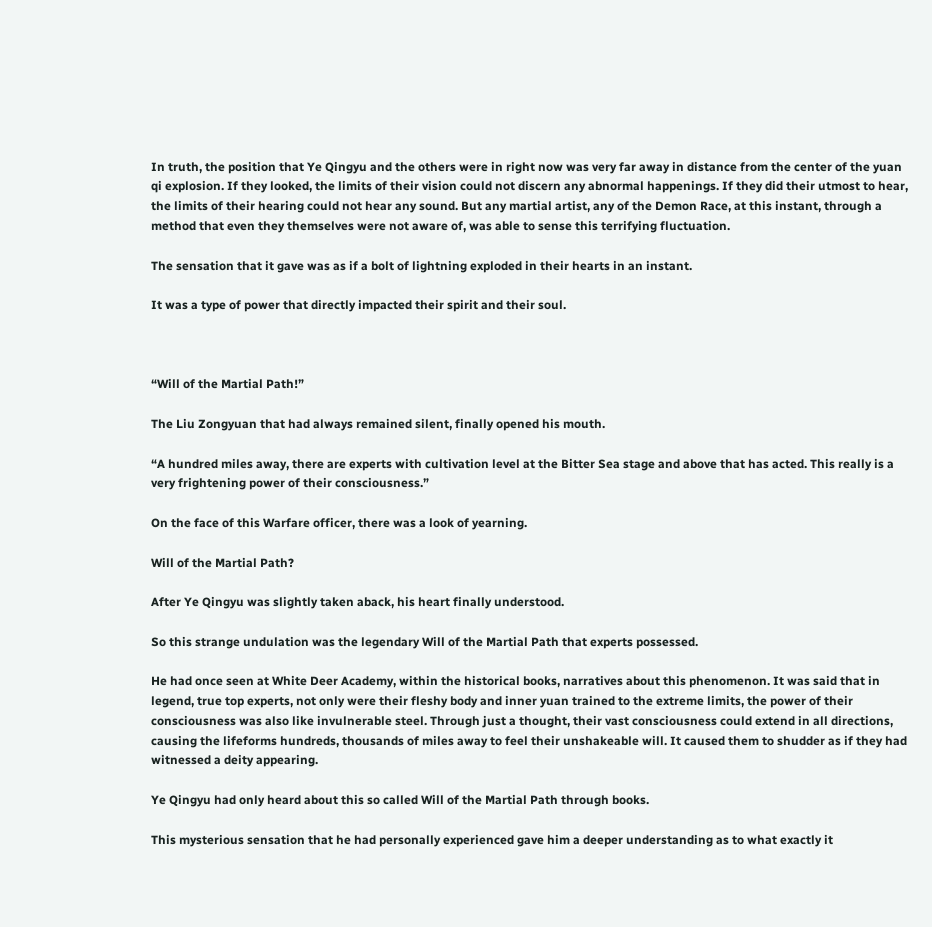In truth, the position that Ye Qingyu and the others were in right now was very far away in distance from the center of the yuan qi explosion. If they looked, the limits of their vision could not discern any abnormal happenings. If they did their utmost to hear, the limits of their hearing could not hear any sound. But any martial artist, any of the Demon Race, at this instant, through a method that even they themselves were not aware of, was able to sense this terrifying fluctuation.

The sensation that it gave was as if a bolt of lightning exploded in their hearts in an instant.

It was a type of power that directly impacted their spirit and their soul.



“Will of the Martial Path!”

The Liu Zongyuan that had always remained silent, finally opened his mouth.

“A hundred miles away, there are experts with cultivation level at the Bitter Sea stage and above that has acted. This really is a very frightening power of their consciousness.”

On the face of this Warfare officer, there was a look of yearning.

Will of the Martial Path?

After Ye Qingyu was slightly taken aback, his heart finally understood.

So this strange undulation was the legendary Will of the Martial Path that experts possessed.

He had once seen at White Deer Academy, within the historical books, narratives about this phenomenon. It was said that in legend, true top experts, not only were their fleshy body and inner yuan trained to the extreme limits, the power of their consciousness was also like invulnerable steel. Through just a thought, their vast consciousness could extend in all directions, causing the lifeforms hundreds, thousands of miles away to feel their unshakeable will. It caused them to shudder as if they had witnessed a deity appearing.

Ye Qingyu had only heard about this so called Will of the Martial Path through books.

This mysterious sensation that he had personally experienced gave him a deeper understanding as to what exactly it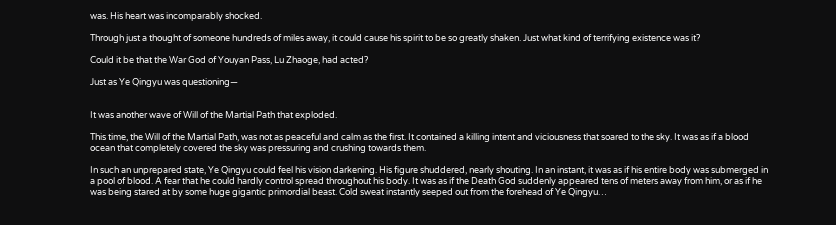was. His heart was incomparably shocked.

Through just a thought of someone hundreds of miles away, it could cause his spirit to be so greatly shaken. Just what kind of terrifying existence was it?

Could it be that the War God of Youyan Pass, Lu Zhaoge, had acted?

Just as Ye Qingyu was questioning—


It was another wave of Will of the Martial Path that exploded.

This time, the Will of the Martial Path, was not as peaceful and calm as the first. It contained a killing intent and viciousness that soared to the sky. It was as if a blood ocean that completely covered the sky was pressuring and crushing towards them.

In such an unprepared state, Ye Qingyu could feel his vision darkening. His figure shuddered, nearly shouting. In an instant, it was as if his entire body was submerged in a pool of blood. A fear that he could hardly control spread throughout his body. It was as if the Death God suddenly appeared tens of meters away from him, or as if he was being stared at by some huge gigantic primordial beast. Cold sweat instantly seeped out from the forehead of Ye Qingyu…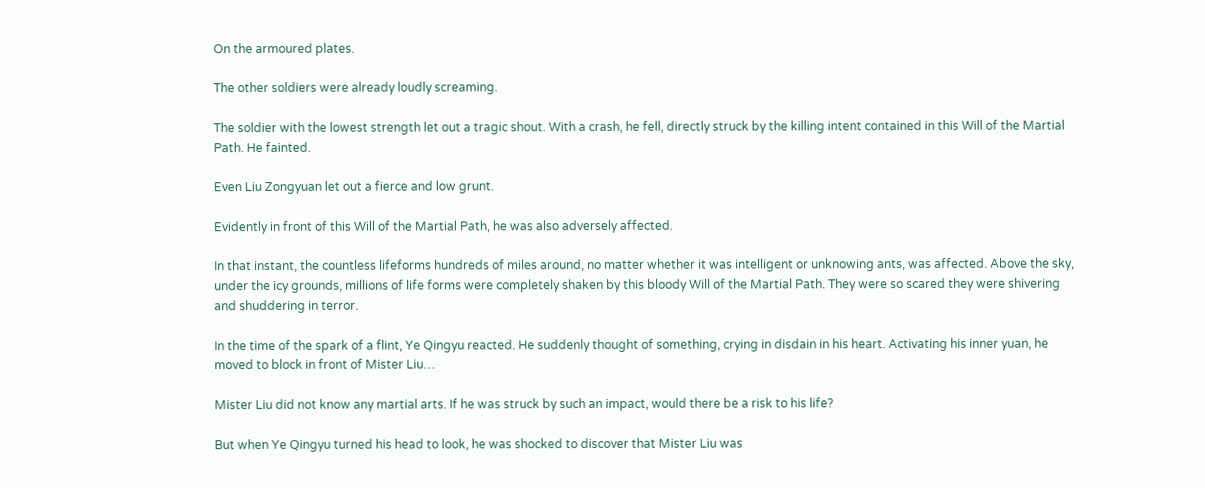On the armoured plates.

The other soldiers were already loudly screaming.

The soldier with the lowest strength let out a tragic shout. With a crash, he fell, directly struck by the killing intent contained in this Will of the Martial Path. He fainted.

Even Liu Zongyuan let out a fierce and low grunt.

Evidently in front of this Will of the Martial Path, he was also adversely affected.

In that instant, the countless lifeforms hundreds of miles around, no matter whether it was intelligent or unknowing ants, was affected. Above the sky, under the icy grounds, millions of life forms were completely shaken by this bloody Will of the Martial Path. They were so scared they were shivering and shuddering in terror.

In the time of the spark of a flint, Ye Qingyu reacted. He suddenly thought of something, crying in disdain in his heart. Activating his inner yuan, he moved to block in front of Mister Liu…

Mister Liu did not know any martial arts. If he was struck by such an impact, would there be a risk to his life?

But when Ye Qingyu turned his head to look, he was shocked to discover that Mister Liu was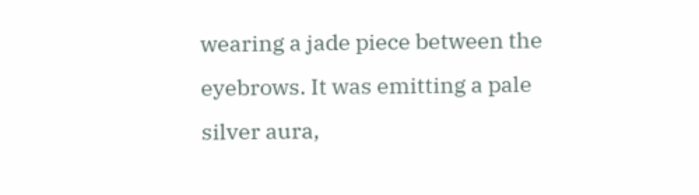wearing a jade piece between the eyebrows. It was emitting a pale silver aura,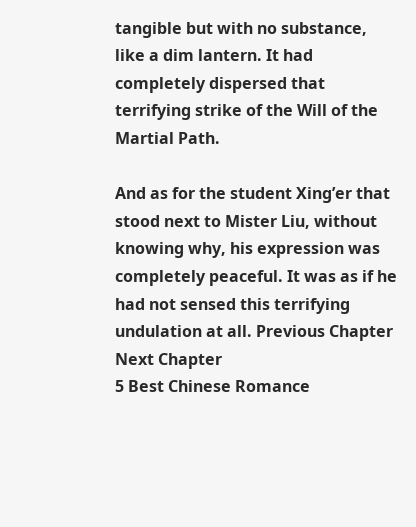tangible but with no substance, like a dim lantern. It had completely dispersed that terrifying strike of the Will of the Martial Path.

And as for the student Xing’er that stood next to Mister Liu, without knowing why, his expression was completely peaceful. It was as if he had not sensed this terrifying undulation at all. Previous Chapter Next Chapter
5 Best Chinese Romance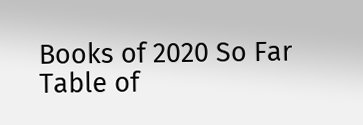Books of 2020 So Far
Table of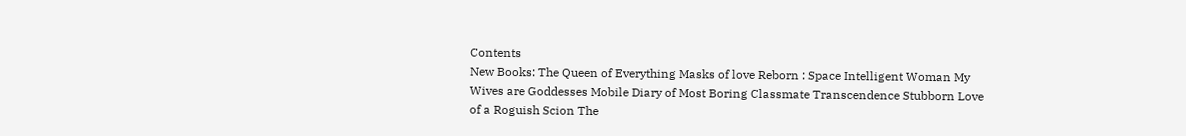Contents
New Books: The Queen of Everything Masks of love Reborn : Space Intelligent Woman My Wives are Goddesses Mobile Diary of Most Boring Classmate Transcendence Stubborn Love of a Roguish Scion The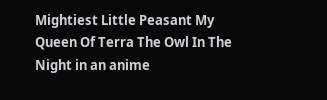Mightiest Little Peasant My Queen Of Terra The Owl In The Night in an anime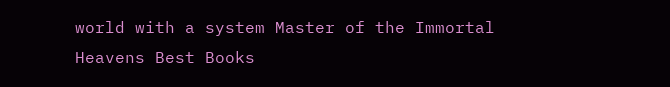world with a system Master of the Immortal Heavens Best Books